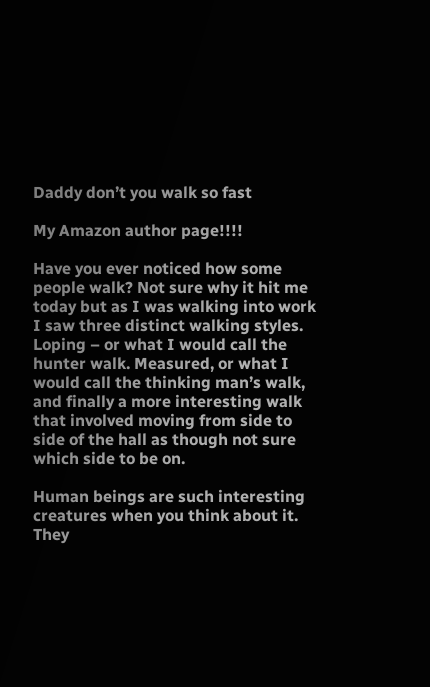Daddy don’t you walk so fast

My Amazon author page!!!!

Have you ever noticed how some people walk? Not sure why it hit me today but as I was walking into work I saw three distinct walking styles. Loping – or what I would call the hunter walk. Measured, or what I would call the thinking man’s walk, and finally a more interesting walk that involved moving from side to side of the hall as though not sure which side to be on.

Human beings are such interesting creatures when you think about it. They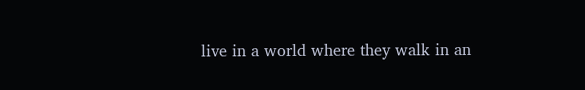live in a world where they walk in an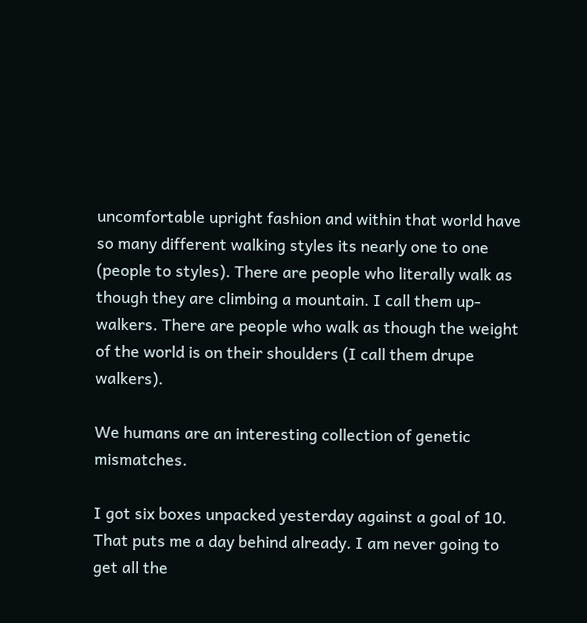uncomfortable upright fashion and within that world have so many different walking styles its nearly one to one (people to styles). There are people who literally walk as though they are climbing a mountain. I call them up-walkers. There are people who walk as though the weight of the world is on their shoulders (I call them drupe walkers).

We humans are an interesting collection of genetic mismatches.

I got six boxes unpacked yesterday against a goal of 10. That puts me a day behind already. I am never going to get all the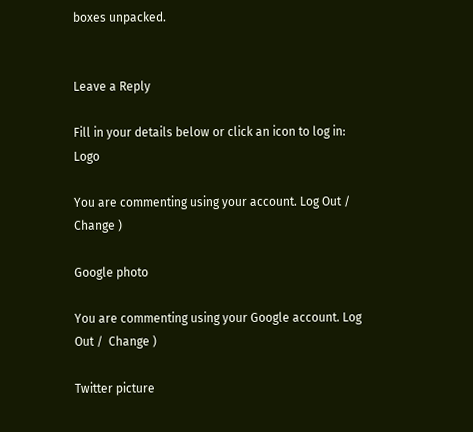boxes unpacked.


Leave a Reply

Fill in your details below or click an icon to log in: Logo

You are commenting using your account. Log Out /  Change )

Google photo

You are commenting using your Google account. Log Out /  Change )

Twitter picture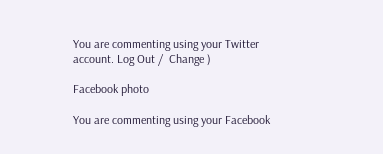You are commenting using your Twitter account. Log Out /  Change )

Facebook photo

You are commenting using your Facebook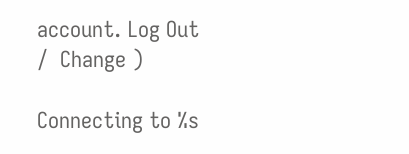account. Log Out /  Change )

Connecting to %s